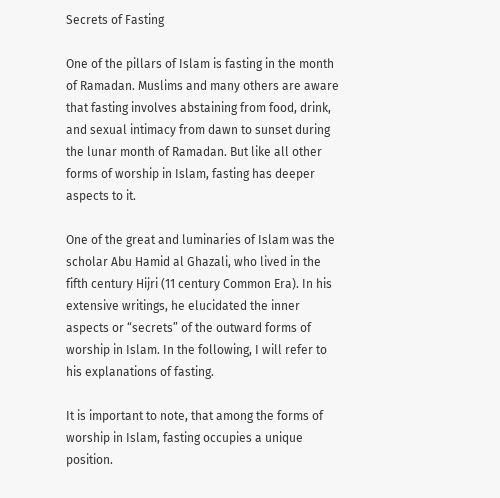Secrets of Fasting

One of the pillars of Islam is fasting in the month of Ramadan. Muslims and many others are aware that fasting involves abstaining from food, drink, and sexual intimacy from dawn to sunset during the lunar month of Ramadan. But like all other forms of worship in Islam, fasting has deeper aspects to it.

One of the great and luminaries of Islam was the scholar Abu Hamid al Ghazali, who lived in the fifth century Hijri (11 century Common Era). In his extensive writings, he elucidated the inner aspects or “secrets” of the outward forms of worship in Islam. In the following, I will refer to his explanations of fasting.

It is important to note, that among the forms of worship in Islam, fasting occupies a unique position.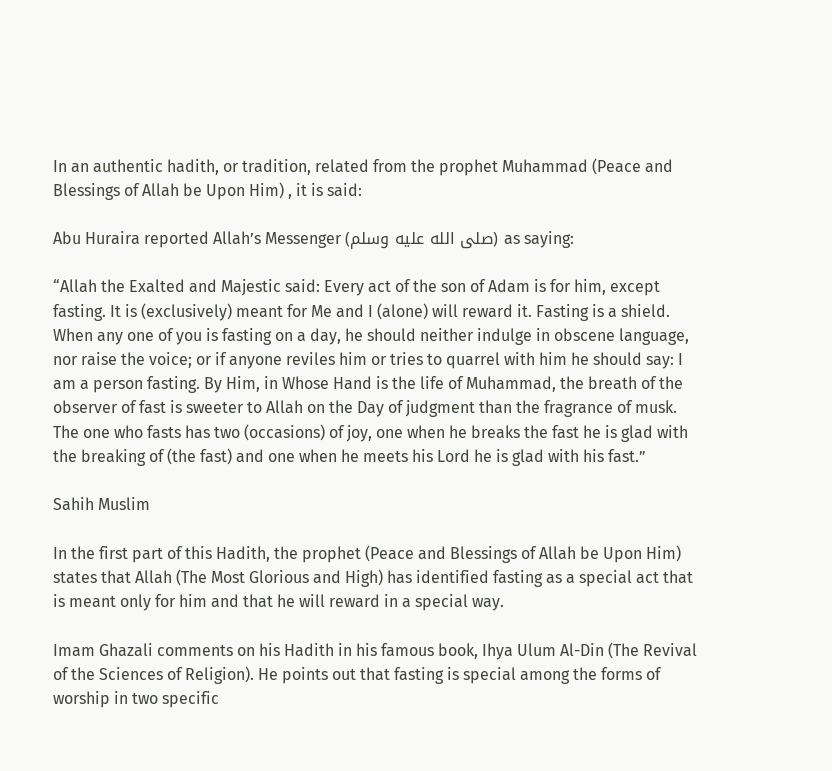In an authentic hadith, or tradition, related from the prophet Muhammad (Peace and Blessings of Allah be Upon Him) , it is said:

Abu Huraira reported Allah’s Messenger (صلى الله عليه وسلم) as saying:

“Allah the Exalted and Majestic said: Every act of the son of Adam is for him, except fasting. It is (exclusively) meant for Me and I (alone) will reward it. Fasting is a shield. When any one of you is fasting on a day, he should neither indulge in obscene language, nor raise the voice; or if anyone reviles him or tries to quarrel with him he should say: I am a person fasting. By Him, in Whose Hand is the life of Muhammad, the breath of the observer of fast is sweeter to Allah on the Day of judgment than the fragrance of musk. The one who fasts has two (occasions) of joy, one when he breaks the fast he is glad with the breaking of (the fast) and one when he meets his Lord he is glad with his fast.”

Sahih Muslim

In the first part of this Hadith, the prophet (Peace and Blessings of Allah be Upon Him) states that Allah (The Most Glorious and High) has identified fasting as a special act that is meant only for him and that he will reward in a special way.

Imam Ghazali comments on his Hadith in his famous book, Ihya Ulum Al-Din (The Revival of the Sciences of Religion). He points out that fasting is special among the forms of worship in two specific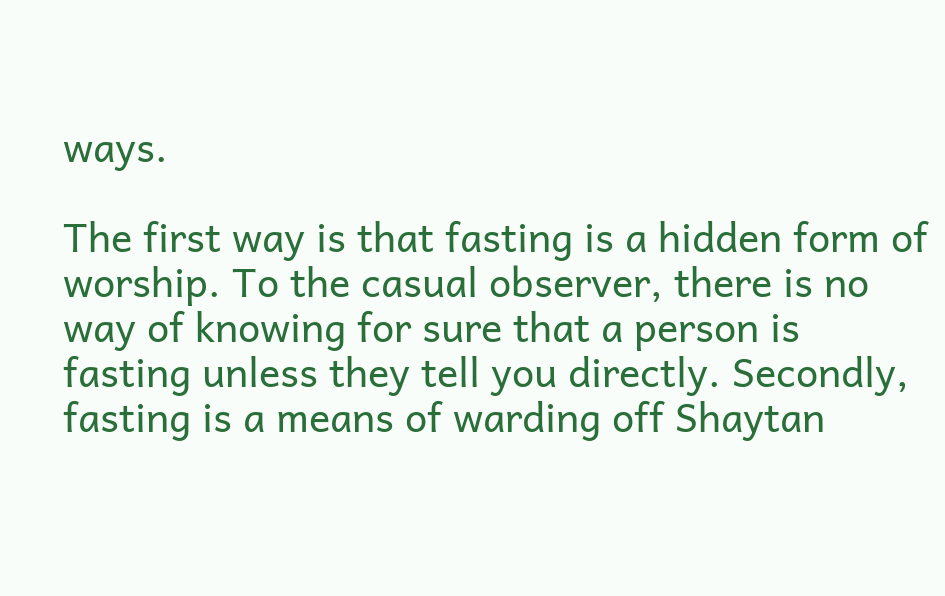ways.

The first way is that fasting is a hidden form of worship. To the casual observer, there is no way of knowing for sure that a person is fasting unless they tell you directly. Secondly, fasting is a means of warding off Shaytan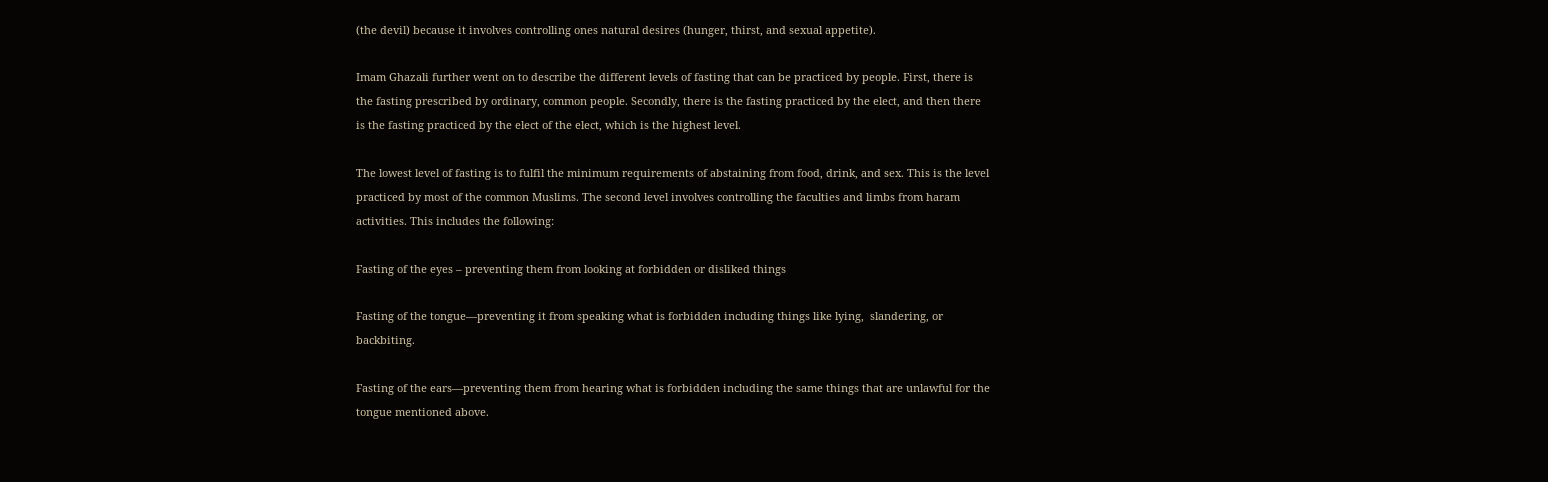(the devil) because it involves controlling ones natural desires (hunger, thirst, and sexual appetite).

Imam Ghazali further went on to describe the different levels of fasting that can be practiced by people. First, there is the fasting prescribed by ordinary, common people. Secondly, there is the fasting practiced by the elect, and then there is the fasting practiced by the elect of the elect, which is the highest level.

The lowest level of fasting is to fulfil the minimum requirements of abstaining from food, drink, and sex. This is the level practiced by most of the common Muslims. The second level involves controlling the faculties and limbs from haram activities. This includes the following:

Fasting of the eyes – preventing them from looking at forbidden or disliked things

Fasting of the tongue—preventing it from speaking what is forbidden including things like lying,  slandering, or backbiting.

Fasting of the ears—preventing them from hearing what is forbidden including the same things that are unlawful for the tongue mentioned above.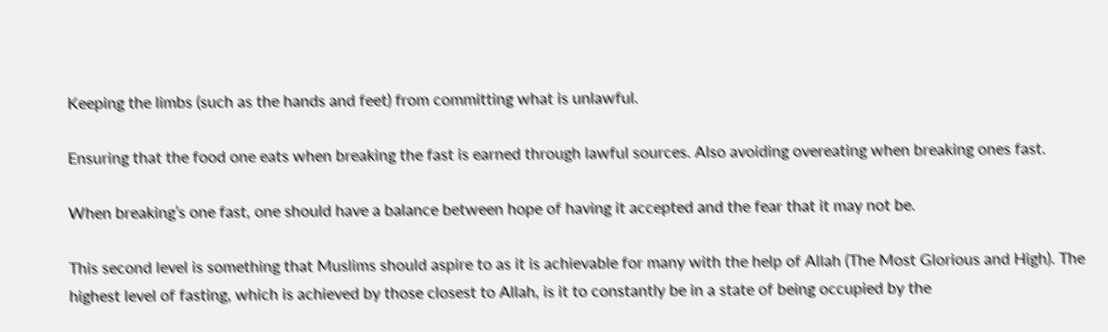Keeping the limbs (such as the hands and feet) from committing what is unlawful.

Ensuring that the food one eats when breaking the fast is earned through lawful sources. Also avoiding overeating when breaking ones fast.

When breaking’s one fast, one should have a balance between hope of having it accepted and the fear that it may not be.

This second level is something that Muslims should aspire to as it is achievable for many with the help of Allah (The Most Glorious and High). The highest level of fasting, which is achieved by those closest to Allah, is it to constantly be in a state of being occupied by the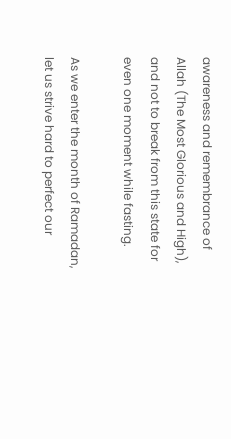awareness and remembrance of Allah (The Most Glorious and High), and not to break from this state for even one moment while fasting.

As we enter the month of Ramadan, let us strive hard to perfect our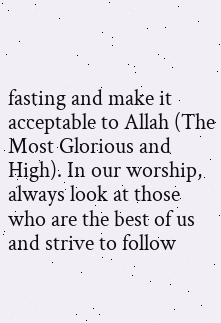fasting and make it acceptable to Allah (The Most Glorious and High). In our worship, always look at those who are the best of us and strive to follow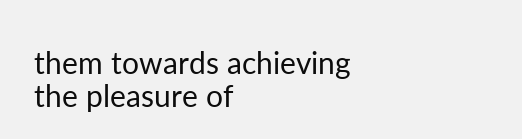them towards achieving the pleasure of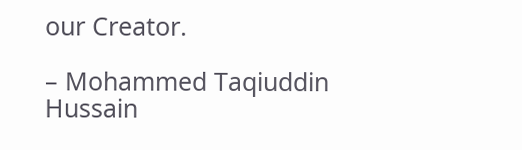our Creator.

– Mohammed Taqiuddin Hussain